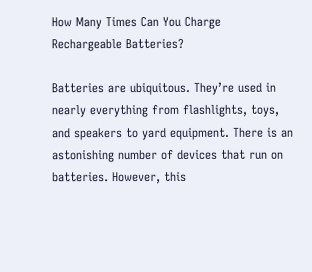How Many Times Can You Charge Rechargeable Batteries?

Batteries are ubiquitous. They’re used in nearly everything from flashlights, toys, and speakers to yard equipment. There is an astonishing number of devices that run on batteries. However, this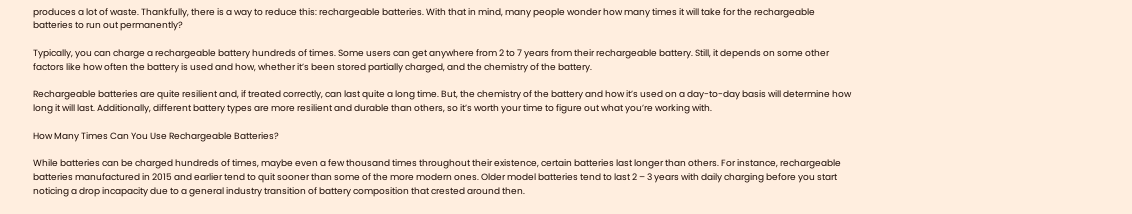produces a lot of waste. Thankfully, there is a way to reduce this: rechargeable batteries. With that in mind, many people wonder how many times it will take for the rechargeable batteries to run out permanently?

Typically, you can charge a rechargeable battery hundreds of times. Some users can get anywhere from 2 to 7 years from their rechargeable battery. Still, it depends on some other factors like how often the battery is used and how, whether it’s been stored partially charged, and the chemistry of the battery.

Rechargeable batteries are quite resilient and, if treated correctly, can last quite a long time. But, the chemistry of the battery and how it’s used on a day-to-day basis will determine how long it will last. Additionally, different battery types are more resilient and durable than others, so it’s worth your time to figure out what you’re working with.

How Many Times Can You Use Rechargeable Batteries?

While batteries can be charged hundreds of times, maybe even a few thousand times throughout their existence, certain batteries last longer than others. For instance, rechargeable batteries manufactured in 2015 and earlier tend to quit sooner than some of the more modern ones. Older model batteries tend to last 2 – 3 years with daily charging before you start noticing a drop incapacity due to a general industry transition of battery composition that crested around then.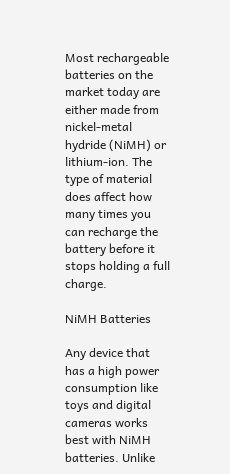Most rechargeable batteries on the market today are either made from nickel-metal hydride (NiMH) or lithium-ion. The type of material does affect how many times you can recharge the battery before it stops holding a full charge.

NiMH Batteries

Any device that has a high power consumption like toys and digital cameras works best with NiMH batteries. Unlike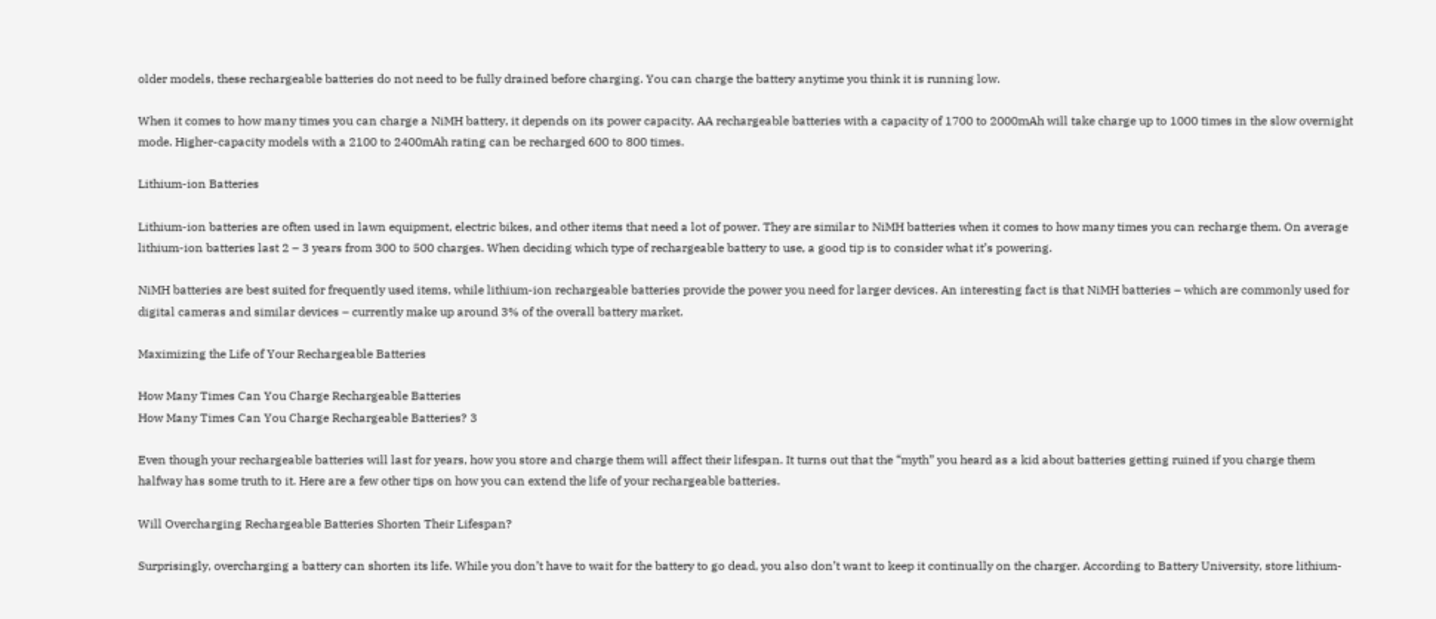older models, these rechargeable batteries do not need to be fully drained before charging. You can charge the battery anytime you think it is running low.

When it comes to how many times you can charge a NiMH battery, it depends on its power capacity. AA rechargeable batteries with a capacity of 1700 to 2000mAh will take charge up to 1000 times in the slow overnight mode. Higher-capacity models with a 2100 to 2400mAh rating can be recharged 600 to 800 times.

Lithium-ion Batteries

Lithium-ion batteries are often used in lawn equipment, electric bikes, and other items that need a lot of power. They are similar to NiMH batteries when it comes to how many times you can recharge them. On average lithium-ion batteries last 2 – 3 years from 300 to 500 charges. When deciding which type of rechargeable battery to use, a good tip is to consider what it’s powering.

NiMH batteries are best suited for frequently used items, while lithium-ion rechargeable batteries provide the power you need for larger devices. An interesting fact is that NiMH batteries – which are commonly used for digital cameras and similar devices – currently make up around 3% of the overall battery market.

Maximizing the Life of Your Rechargeable Batteries

How Many Times Can You Charge Rechargeable Batteries
How Many Times Can You Charge Rechargeable Batteries? 3

Even though your rechargeable batteries will last for years, how you store and charge them will affect their lifespan. It turns out that the “myth” you heard as a kid about batteries getting ruined if you charge them halfway has some truth to it. Here are a few other tips on how you can extend the life of your rechargeable batteries.

Will Overcharging Rechargeable Batteries Shorten Their Lifespan?

Surprisingly, overcharging a battery can shorten its life. While you don’t have to wait for the battery to go dead, you also don’t want to keep it continually on the charger. According to Battery University, store lithium-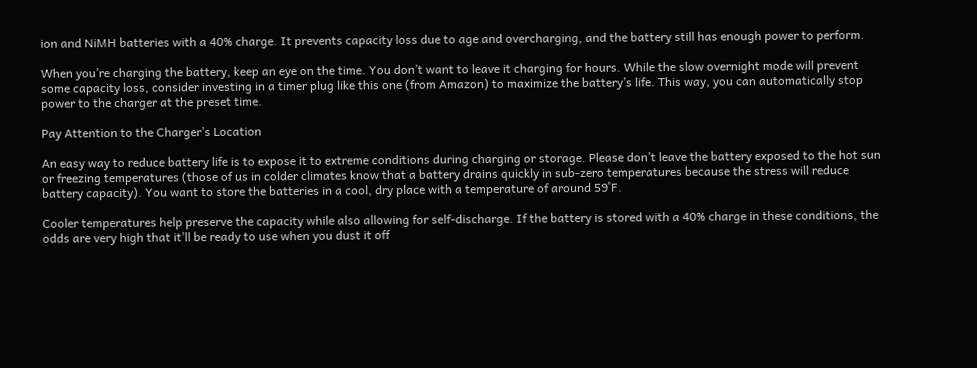ion and NiMH batteries with a 40% charge. It prevents capacity loss due to age and overcharging, and the battery still has enough power to perform.

When you’re charging the battery, keep an eye on the time. You don’t want to leave it charging for hours. While the slow overnight mode will prevent some capacity loss, consider investing in a timer plug like this one (from Amazon) to maximize the battery’s life. This way, you can automatically stop power to the charger at the preset time.

Pay Attention to the Charger’s Location

An easy way to reduce battery life is to expose it to extreme conditions during charging or storage. Please don’t leave the battery exposed to the hot sun or freezing temperatures (those of us in colder climates know that a battery drains quickly in sub-zero temperatures because the stress will reduce battery capacity). You want to store the batteries in a cool, dry place with a temperature of around 59˚F.

Cooler temperatures help preserve the capacity while also allowing for self-discharge. If the battery is stored with a 40% charge in these conditions, the odds are very high that it’ll be ready to use when you dust it off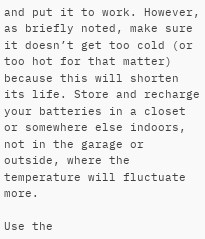and put it to work. However, as briefly noted, make sure it doesn’t get too cold (or too hot for that matter) because this will shorten its life. Store and recharge your batteries in a closet or somewhere else indoors, not in the garage or outside, where the temperature will fluctuate more.

Use the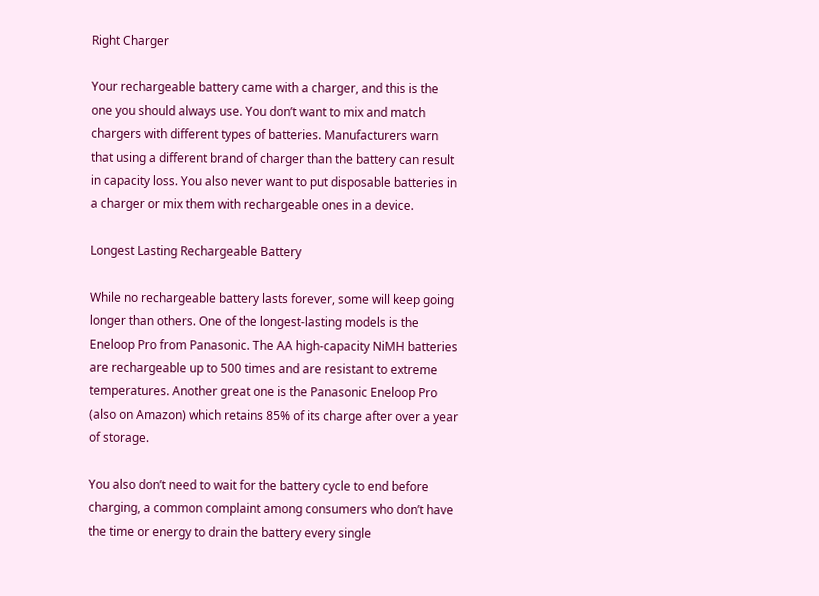Right Charger

Your rechargeable battery came with a charger, and this is the one you should always use. You don’t want to mix and match chargers with different types of batteries. Manufacturers warn that using a different brand of charger than the battery can result in capacity loss. You also never want to put disposable batteries in a charger or mix them with rechargeable ones in a device.

Longest Lasting Rechargeable Battery

While no rechargeable battery lasts forever, some will keep going longer than others. One of the longest-lasting models is the Eneloop Pro from Panasonic. The AA high-capacity NiMH batteries are rechargeable up to 500 times and are resistant to extreme temperatures. Another great one is the Panasonic Eneloop Pro (also on Amazon) which retains 85% of its charge after over a year of storage.

You also don’t need to wait for the battery cycle to end before charging, a common complaint among consumers who don’t have the time or energy to drain the battery every single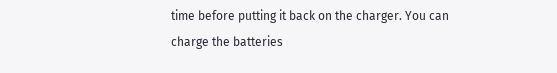time before putting it back on the charger. You can charge the batteries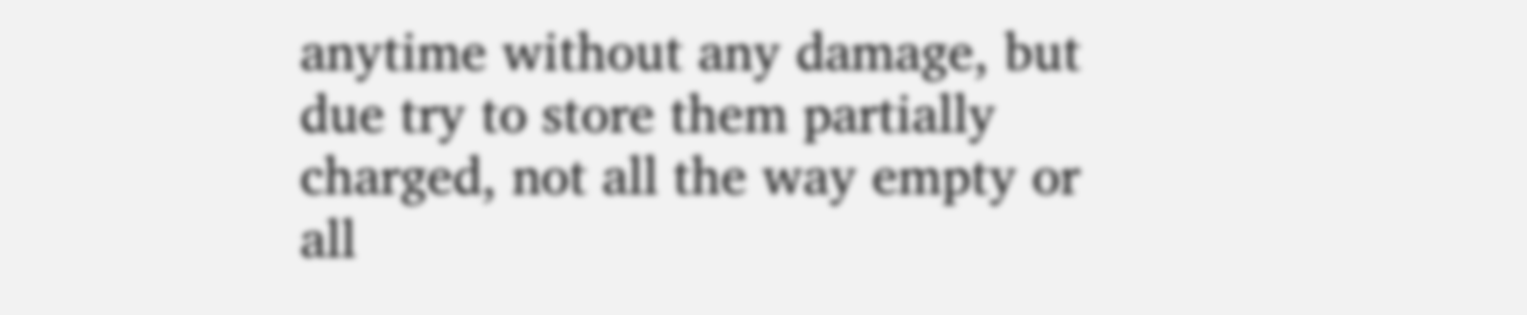anytime without any damage, but due try to store them partially charged, not all the way empty or all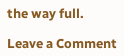the way full.

Leave a Comment